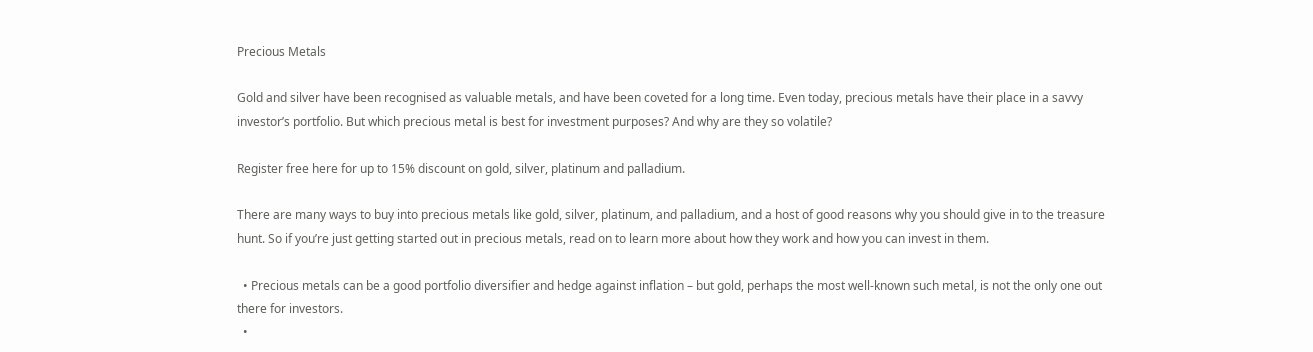Precious Metals

Gold and silver have been recognised as valuable metals, and have been coveted for a long time. Even today, precious metals have their place in a savvy investor’s portfolio. But which precious metal is best for investment purposes? And why are they so volatile?

Register free here for up to 15% discount on gold, silver, platinum and palladium.

There are many ways to buy into precious metals like gold, silver, platinum, and palladium, and a host of good reasons why you should give in to the treasure hunt. So if you’re just getting started out in precious metals, read on to learn more about how they work and how you can invest in them.

  • Precious metals can be a good portfolio diversifier and hedge against inflation – but gold, perhaps the most well-known such metal, is not the only one out there for investors.
  •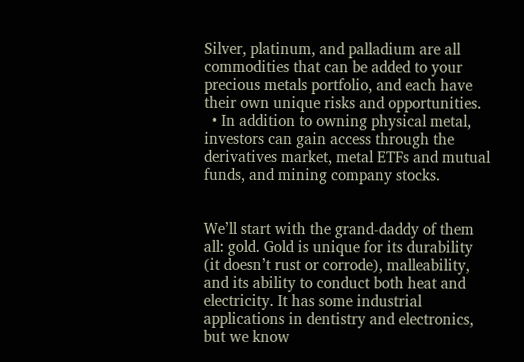Silver, platinum, and palladium are all commodities that can be added to your precious metals portfolio, and each have their own unique risks and opportunities.
  • In addition to owning physical metal, investors can gain access through the derivatives market, metal ETFs and mutual funds, and mining company stocks.


We’ll start with the grand-daddy of them all: gold. Gold is unique for its durability (it doesn’t rust or corrode), malleability, and its ability to conduct both heat and electricity. It has some industrial applications in dentistry and electronics, but we know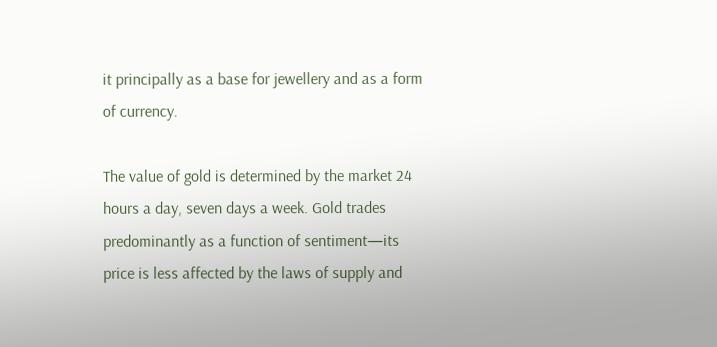it principally as a base for jewellery and as a form of currency.

The value of gold is determined by the market 24 hours a day, seven days a week. Gold trades predominantly as a function of sentiment—its price is less affected by the laws of supply and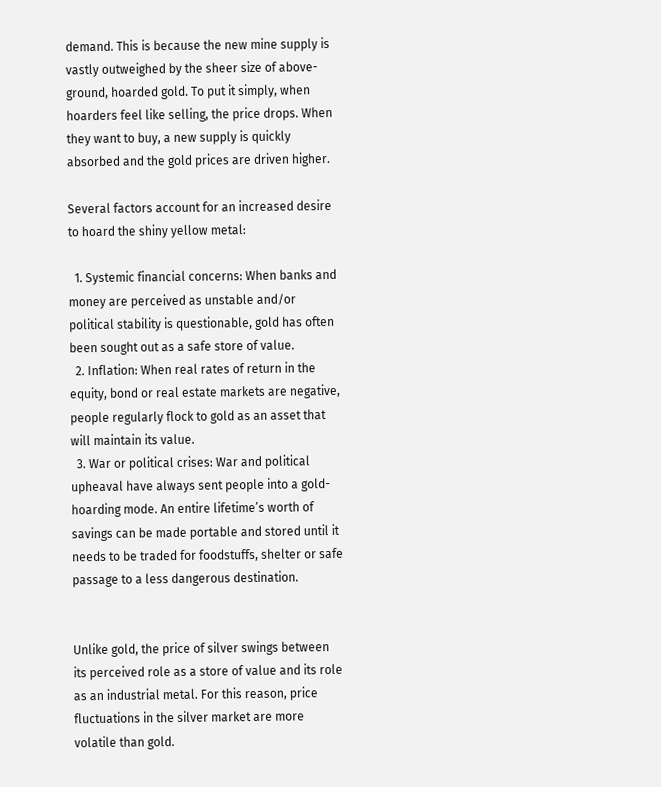demand. This is because the new mine supply is vastly outweighed by the sheer size of above-ground, hoarded gold. To put it simply, when hoarders feel like selling, the price drops. When they want to buy, a new supply is quickly absorbed and the gold prices are driven higher.

Several factors account for an increased desire to hoard the shiny yellow metal:

  1. Systemic financial concerns: When banks and money are perceived as unstable and/or political stability is questionable, gold has often been sought out as a safe store of value.
  2. Inflation: When real rates of return in the equity, bond or real estate markets are negative, people regularly flock to gold as an asset that will maintain its value.
  3. War or political crises: War and political upheaval have always sent people into a gold-hoarding mode. An entire lifetime’s worth of savings can be made portable and stored until it needs to be traded for foodstuffs, shelter or safe passage to a less dangerous destination.


Unlike gold, the price of silver swings between its perceived role as a store of value and its role as an industrial metal. For this reason, price fluctuations in the silver market are more volatile than gold.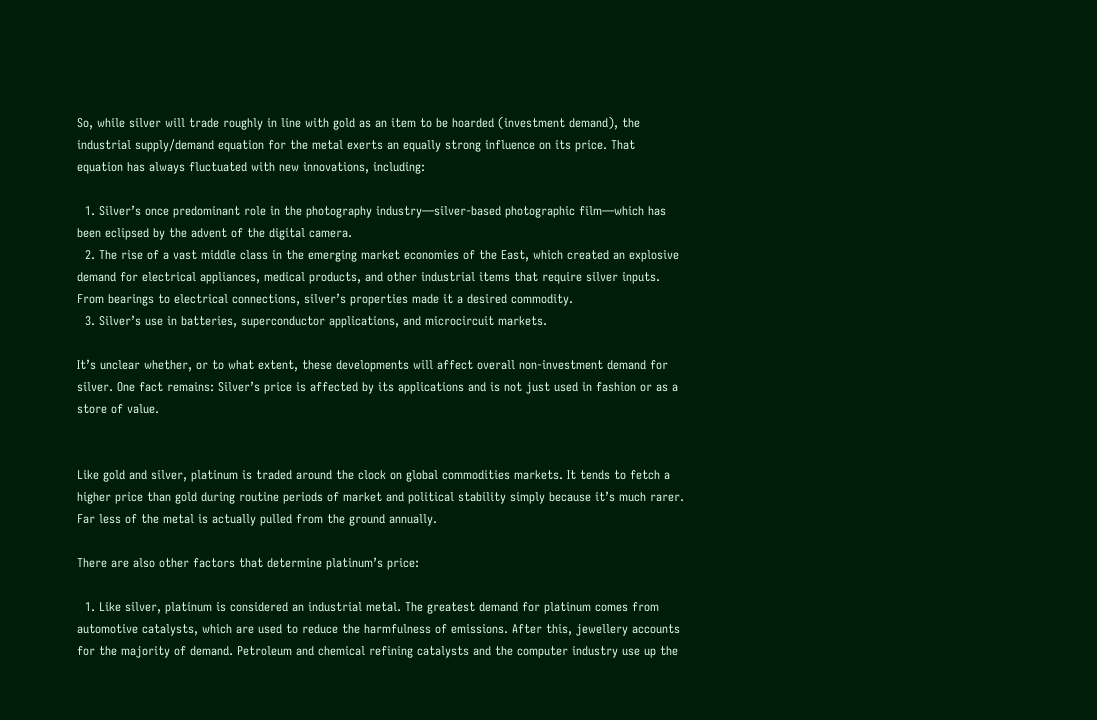So, while silver will trade roughly in line with gold as an item to be hoarded (investment demand), the industrial supply/demand equation for the metal exerts an equally strong influence on its price. That equation has always fluctuated with new innovations, including:

  1. Silver’s once predominant role in the photography industry—silver-based photographic film—which has been eclipsed by the advent of the digital camera.
  2. The rise of a vast middle class in the emerging market economies of the East, which created an explosive demand for electrical appliances, medical products, and other industrial items that require silver inputs. From bearings to electrical connections, silver’s properties made it a desired commodity.
  3. Silver’s use in batteries, superconductor applications, and microcircuit markets.

It’s unclear whether, or to what extent, these developments will affect overall non-investment demand for silver. One fact remains: Silver’s price is affected by its applications and is not just used in fashion or as a store of value.


Like gold and silver, platinum is traded around the clock on global commodities markets. It tends to fetch a higher price than gold during routine periods of market and political stability simply because it’s much rarer. Far less of the metal is actually pulled from the ground annually.

There are also other factors that determine platinum’s price:

  1. Like silver, platinum is considered an industrial metal. The greatest demand for platinum comes from automotive catalysts, which are used to reduce the harmfulness of emissions. After this, jewellery accounts for the majority of demand. Petroleum and chemical refining catalysts and the computer industry use up the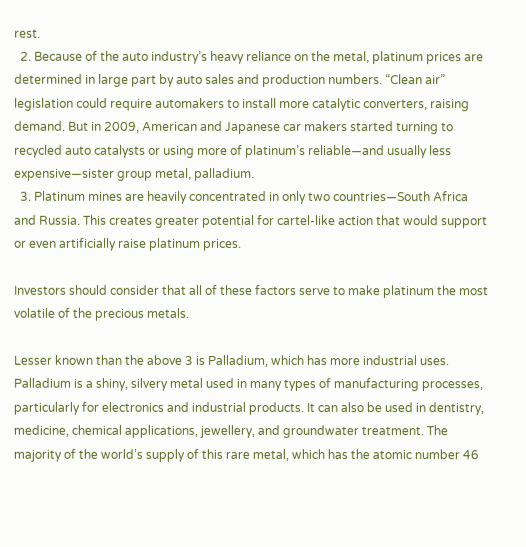rest.
  2. Because of the auto industry’s heavy reliance on the metal, platinum prices are determined in large part by auto sales and production numbers. “Clean air” legislation could require automakers to install more catalytic converters, raising demand. But in 2009, American and Japanese car makers started turning to recycled auto catalysts or using more of platinum’s reliable—and usually less expensive—sister group metal, palladium.
  3. Platinum mines are heavily concentrated in only two countries—South Africa and Russia. This creates greater potential for cartel-like action that would support or even artificially raise platinum prices.

Investors should consider that all of these factors serve to make platinum the most volatile of the precious metals.

Lesser known than the above 3 is Palladium, which has more industrial uses. Palladium is a shiny, silvery metal used in many types of manufacturing processes, particularly for electronics and industrial products. It can also be used in dentistry, medicine, chemical applications, jewellery, and groundwater treatment. The majority of the world’s supply of this rare metal, which has the atomic number 46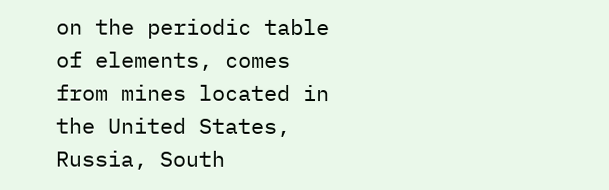on the periodic table of elements, comes from mines located in the United States, Russia, South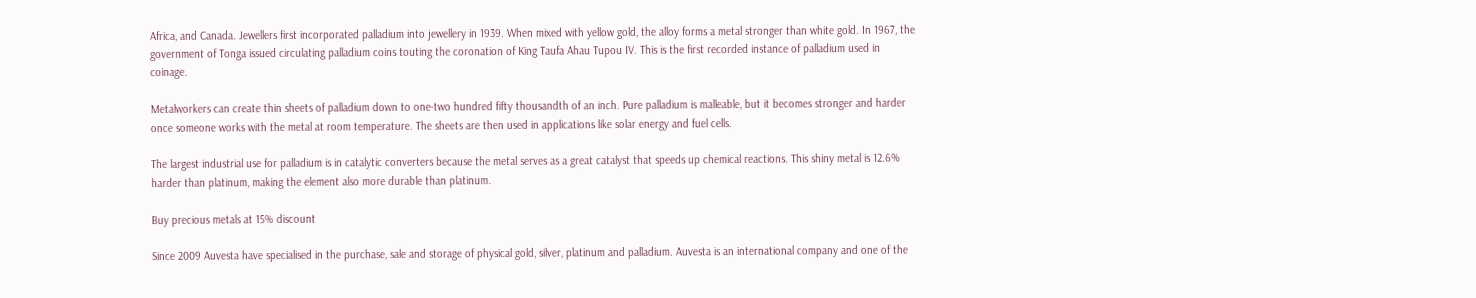Africa, and Canada. Jewellers first incorporated palladium into jewellery in 1939. When mixed with yellow gold, the alloy forms a metal stronger than white gold. In 1967, the government of Tonga issued circulating palladium coins touting the coronation of King Taufa Ahau Tupou IV. This is the first recorded instance of palladium used in coinage.

Metalworkers can create thin sheets of palladium down to one-two hundred fifty thousandth of an inch. Pure palladium is malleable, but it becomes stronger and harder once someone works with the metal at room temperature. The sheets are then used in applications like solar energy and fuel cells.

The largest industrial use for palladium is in catalytic converters because the metal serves as a great catalyst that speeds up chemical reactions. This shiny metal is 12.6% harder than platinum, making the element also more durable than platinum.

Buy precious metals at 15% discount

Since 2009 Auvesta have specialised in the purchase, sale and storage of physical gold, silver, platinum and palladium. Auvesta is an international company and one of the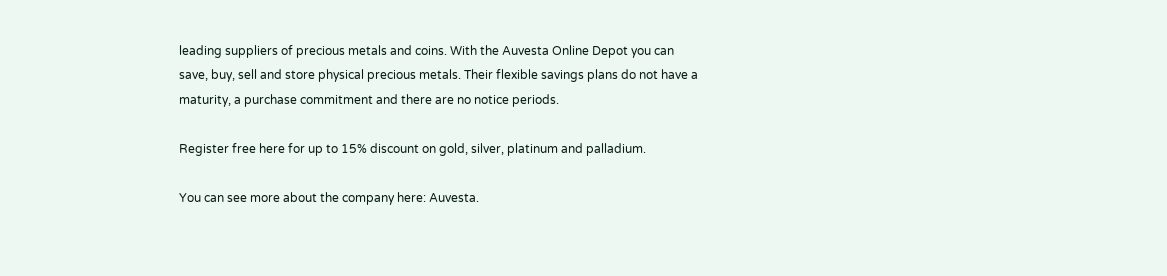leading suppliers of precious metals and coins. With the Auvesta Online Depot you can save, buy, sell and store physical precious metals. Their flexible savings plans do not have a maturity, a purchase commitment and there are no notice periods.

Register free here for up to 15% discount on gold, silver, platinum and palladium.

You can see more about the company here: Auvesta.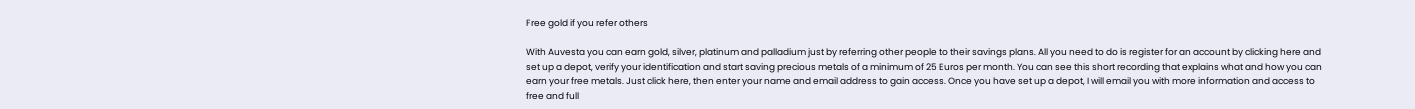Free gold if you refer others

With Auvesta you can earn gold, silver, platinum and palladium just by referring other people to their savings plans. All you need to do is register for an account by clicking here and set up a depot, verify your identification and start saving precious metals of a minimum of 25 Euros per month. You can see this short recording that explains what and how you can earn your free metals. Just click here, then enter your name and email address to gain access. Once you have set up a depot, I will email you with more information and access to free and full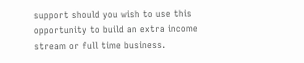support should you wish to use this opportunity to build an extra income stream or full time business.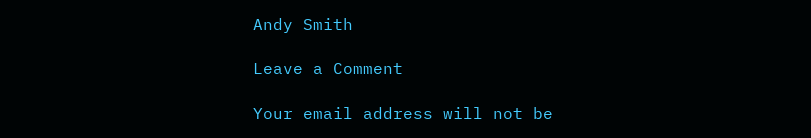Andy Smith

Leave a Comment

Your email address will not be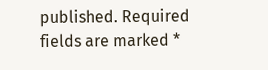published. Required fields are marked *